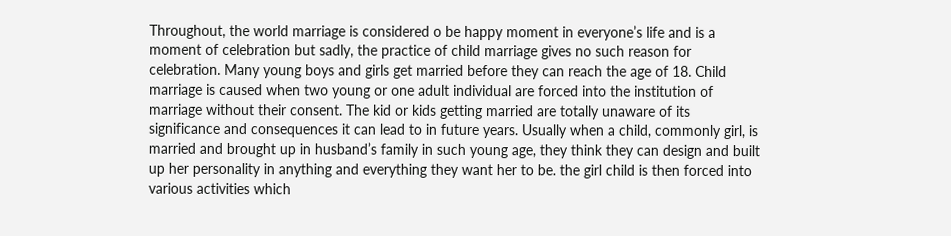Throughout, the world marriage is considered o be happy moment in everyone’s life and is a moment of celebration but sadly, the practice of child marriage gives no such reason for celebration. Many young boys and girls get married before they can reach the age of 18. Child marriage is caused when two young or one adult individual are forced into the institution of marriage without their consent. The kid or kids getting married are totally unaware of its significance and consequences it can lead to in future years. Usually when a child, commonly girl, is married and brought up in husband’s family in such young age, they think they can design and built up her personality in anything and everything they want her to be. the girl child is then forced into various activities which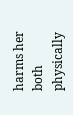harms her both physically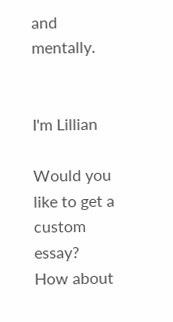and mentally.


I'm Lillian

Would you like to get a custom essay? How about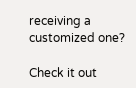receiving a customized one?

Check it out